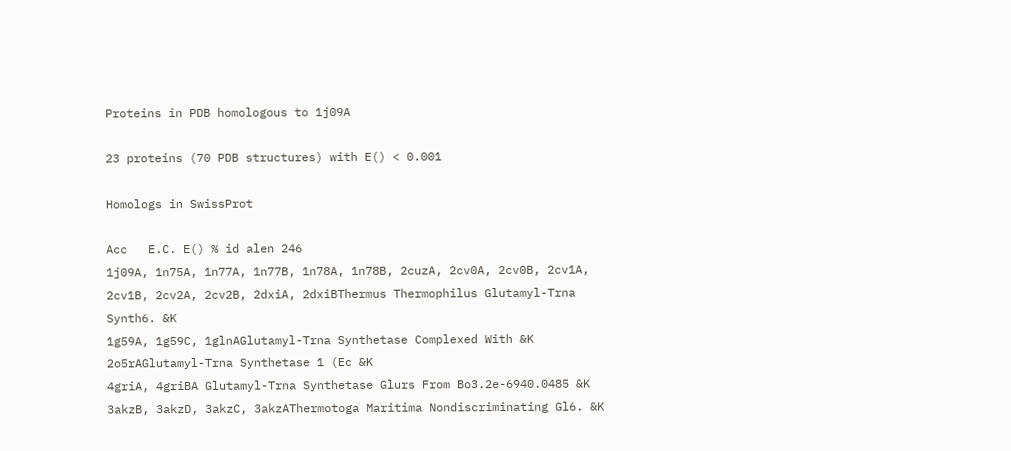Proteins in PDB homologous to 1j09A

23 proteins (70 PDB structures) with E() < 0.001

Homologs in SwissProt

Acc   E.C. E() % id alen 246
1j09A, 1n75A, 1n77A, 1n77B, 1n78A, 1n78B, 2cuzA, 2cv0A, 2cv0B, 2cv1A, 2cv1B, 2cv2A, 2cv2B, 2dxiA, 2dxiBThermus Thermophilus Glutamyl-Trna Synth6. &K
1g59A, 1g59C, 1glnAGlutamyl-Trna Synthetase Complexed With &K
2o5rAGlutamyl-Trna Synthetase 1 (Ec &K
4griA, 4griBA Glutamyl-Trna Synthetase Glurs From Bo3.2e-6940.0485 &K
3akzB, 3akzD, 3akzC, 3akzAThermotoga Maritima Nondiscriminating Gl6. &K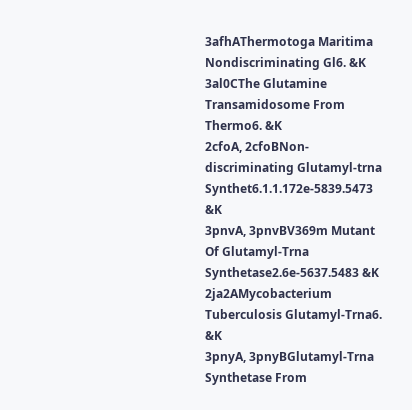3afhAThermotoga Maritima Nondiscriminating Gl6. &K
3al0CThe Glutamine Transamidosome From Thermo6. &K
2cfoA, 2cfoBNon-discriminating Glutamyl-trna Synthet6.1.1.172e-5839.5473 &K
3pnvA, 3pnvBV369m Mutant Of Glutamyl-Trna Synthetase2.6e-5637.5483 &K
2ja2AMycobacterium Tuberculosis Glutamyl-Trna6. &K
3pnyA, 3pnyBGlutamyl-Trna Synthetase From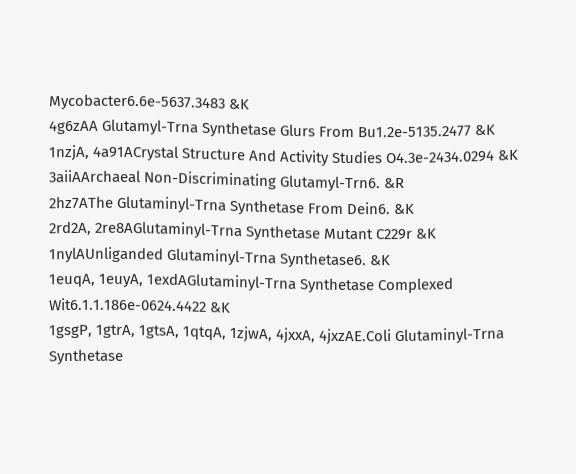Mycobacter6.6e-5637.3483 &K
4g6zAA Glutamyl-Trna Synthetase Glurs From Bu1.2e-5135.2477 &K
1nzjA, 4a91ACrystal Structure And Activity Studies O4.3e-2434.0294 &K
3aiiAArchaeal Non-Discriminating Glutamyl-Trn6. &R
2hz7AThe Glutaminyl-Trna Synthetase From Dein6. &K
2rd2A, 2re8AGlutaminyl-Trna Synthetase Mutant C229r &K
1nylAUnliganded Glutaminyl-Trna Synthetase6. &K
1euqA, 1euyA, 1exdAGlutaminyl-Trna Synthetase Complexed Wit6.1.1.186e-0624.4422 &K
1gsgP, 1gtrA, 1gtsA, 1qtqA, 1zjwA, 4jxxA, 4jxzAE.Coli Glutaminyl-Trna Synthetase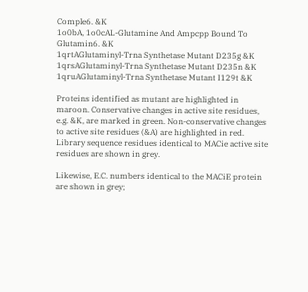Comple6. &K
1o0bA, 1o0cAL-Glutamine And Ampcpp Bound To Glutamin6. &K
1qrtAGlutaminyl-Trna Synthetase Mutant D235g &K
1qrsAGlutaminyl-Trna Synthetase Mutant D235n &K
1qruAGlutaminyl-Trna Synthetase Mutant I129t &K

Proteins identified as mutant are highlighted in maroon. Conservative changes in active site residues, e.g. &K, are marked in green. Non-conservative changes to active site residues (&A) are highlighted in red. Library sequence residues identical to MACie active site residues are shown in grey.

Likewise, E.C. numbers identical to the MACiE protein are shown in grey;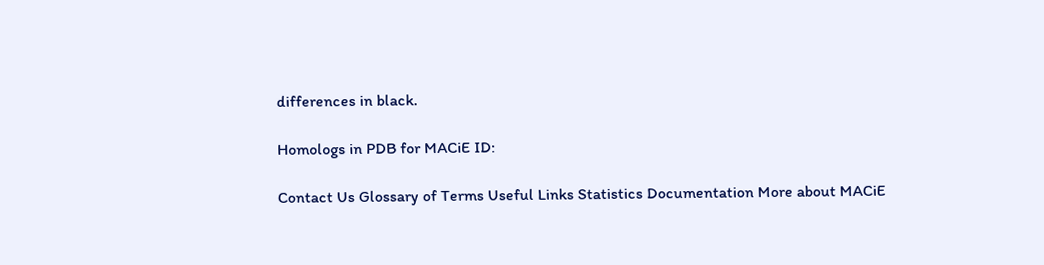differences in black.

Homologs in PDB for MACiE ID:

Contact Us Glossary of Terms Useful Links Statistics Documentation More about MACiE